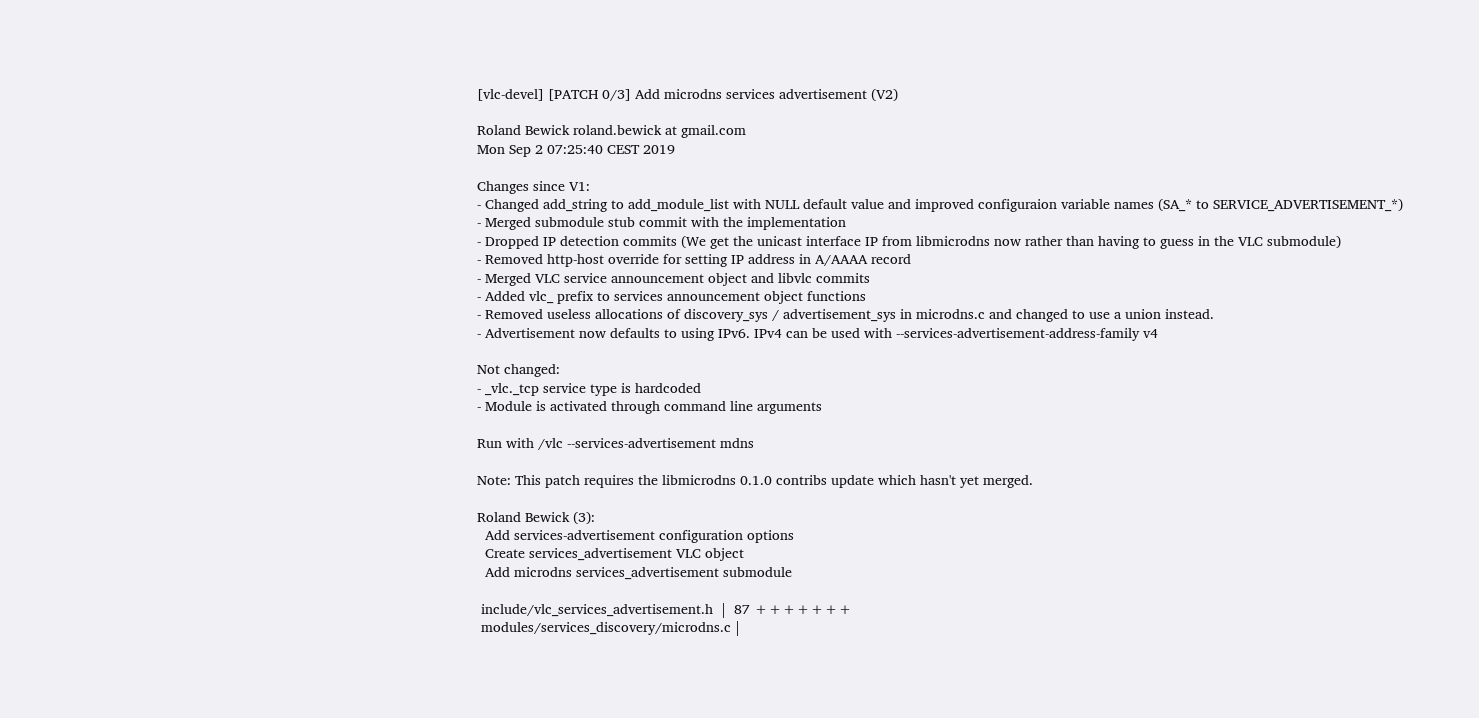[vlc-devel] [PATCH 0/3] Add microdns services advertisement (V2)

Roland Bewick roland.bewick at gmail.com
Mon Sep 2 07:25:40 CEST 2019

Changes since V1:
- Changed add_string to add_module_list with NULL default value and improved configuraion variable names (SA_* to SERVICE_ADVERTISEMENT_*)
- Merged submodule stub commit with the implementation
- Dropped IP detection commits (We get the unicast interface IP from libmicrodns now rather than having to guess in the VLC submodule)
- Removed http-host override for setting IP address in A/AAAA record
- Merged VLC service announcement object and libvlc commits
- Added vlc_ prefix to services announcement object functions
- Removed useless allocations of discovery_sys / advertisement_sys in microdns.c and changed to use a union instead.
- Advertisement now defaults to using IPv6. IPv4 can be used with --services-advertisement-address-family v4

Not changed:
- _vlc._tcp service type is hardcoded
- Module is activated through command line arguments

Run with /vlc --services-advertisement mdns

Note: This patch requires the libmicrodns 0.1.0 contribs update which hasn't yet merged.

Roland Bewick (3):
  Add services-advertisement configuration options
  Create services_advertisement VLC object
  Add microdns services_advertisement submodule

 include/vlc_services_advertisement.h  |  87 +++++++
 modules/services_discovery/microdns.c |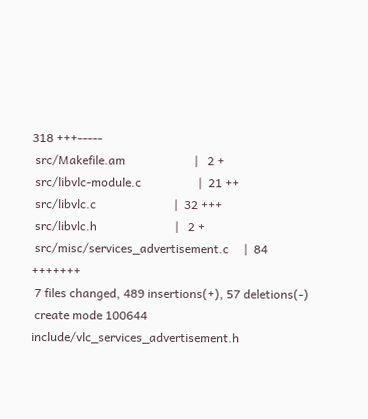318 +++-----
 src/Makefile.am                       |   2 +
 src/libvlc-module.c                   |  21 ++
 src/libvlc.c                          |  32 +++
 src/libvlc.h                          |   2 +
 src/misc/services_advertisement.c     |  84 +++++++
 7 files changed, 489 insertions(+), 57 deletions(-)
 create mode 100644 include/vlc_services_advertisement.h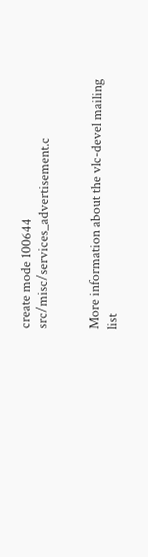create mode 100644 src/misc/services_advertisement.c


More information about the vlc-devel mailing list